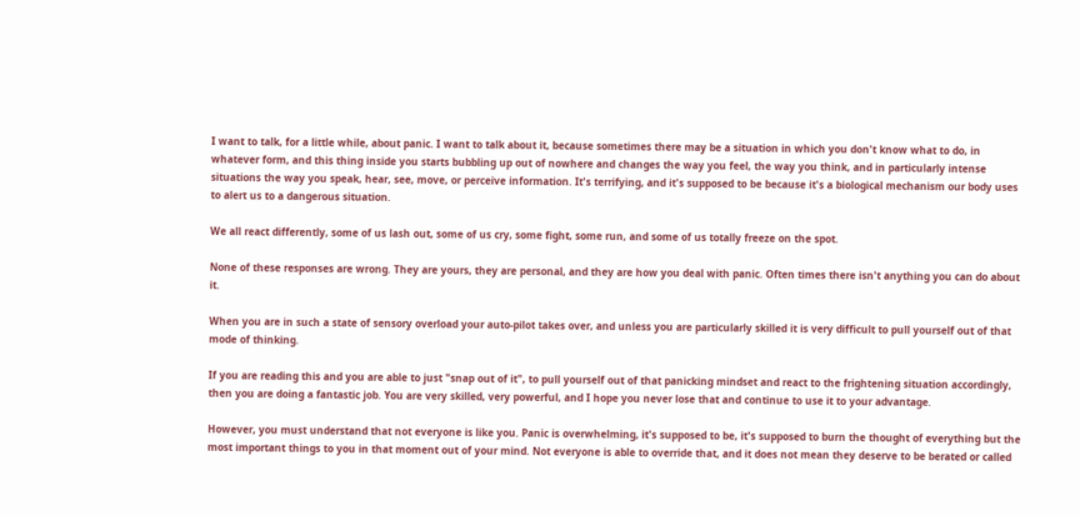I want to talk, for a little while, about panic. I want to talk about it, because sometimes there may be a situation in which you don't know what to do, in whatever form, and this thing inside you starts bubbling up out of nowhere and changes the way you feel, the way you think, and in particularly intense situations the way you speak, hear, see, move, or perceive information. It's terrifying, and it's supposed to be because it's a biological mechanism our body uses to alert us to a dangerous situation.

We all react differently, some of us lash out, some of us cry, some fight, some run, and some of us totally freeze on the spot.

None of these responses are wrong. They are yours, they are personal, and they are how you deal with panic. Often times there isn't anything you can do about it.

When you are in such a state of sensory overload your auto-pilot takes over, and unless you are particularly skilled it is very difficult to pull yourself out of that mode of thinking.

If you are reading this and you are able to just "snap out of it", to pull yourself out of that panicking mindset and react to the frightening situation accordingly, then you are doing a fantastic job. You are very skilled, very powerful, and I hope you never lose that and continue to use it to your advantage.

However, you must understand that not everyone is like you. Panic is overwhelming, it's supposed to be, it's supposed to burn the thought of everything but the most important things to you in that moment out of your mind. Not everyone is able to override that, and it does not mean they deserve to be berated or called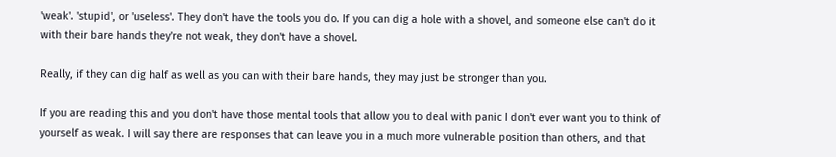'weak'. 'stupid', or 'useless'. They don't have the tools you do. If you can dig a hole with a shovel, and someone else can't do it with their bare hands they're not weak, they don't have a shovel.

Really, if they can dig half as well as you can with their bare hands, they may just be stronger than you.

If you are reading this and you don't have those mental tools that allow you to deal with panic I don't ever want you to think of yourself as weak. I will say there are responses that can leave you in a much more vulnerable position than others, and that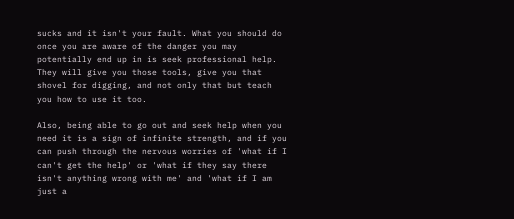sucks and it isn't your fault. What you should do once you are aware of the danger you may potentially end up in is seek professional help. They will give you those tools, give you that shovel for digging, and not only that but teach you how to use it too.

Also, being able to go out and seek help when you need it is a sign of infinite strength, and if you can push through the nervous worries of 'what if I can't get the help' or 'what if they say there isn't anything wrong with me' and 'what if I am just a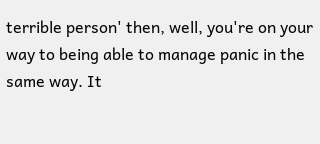terrible person' then, well, you're on your way to being able to manage panic in the same way. It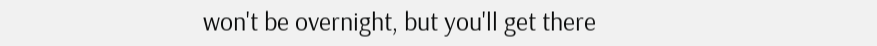won't be overnight, but you'll get there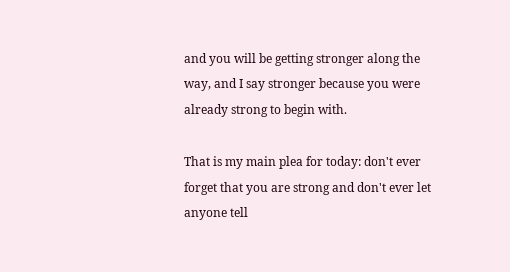and you will be getting stronger along the way, and I say stronger because you were already strong to begin with.

That is my main plea for today: don't ever forget that you are strong and don't ever let anyone tell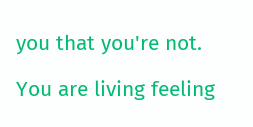you that you're not.

You are living feeling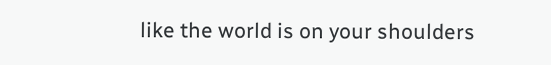like the world is on your shoulders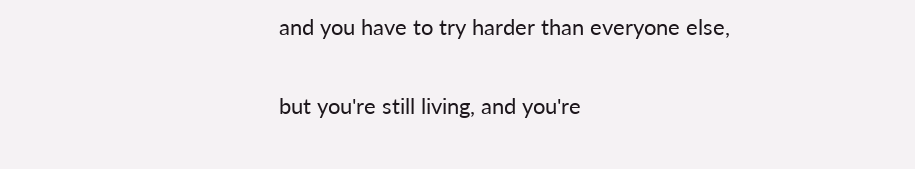and you have to try harder than everyone else,

but you're still living, and you're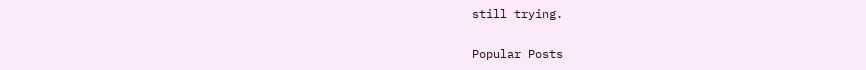still trying.

Popular Posts